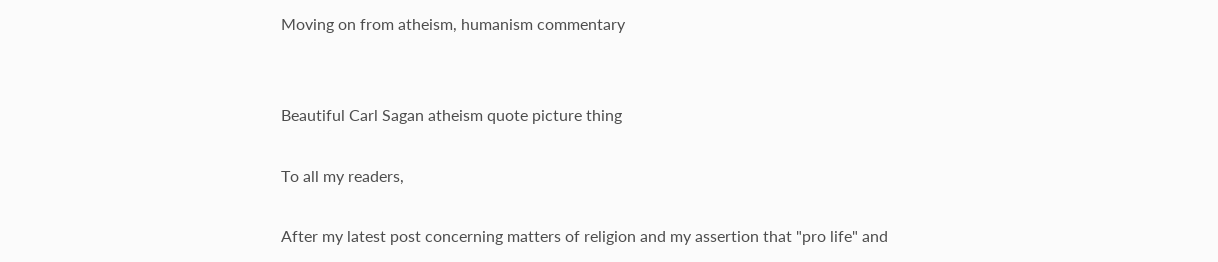Moving on from atheism, humanism commentary


Beautiful Carl Sagan atheism quote picture thing

To all my readers,

After my latest post concerning matters of religion and my assertion that "pro life" and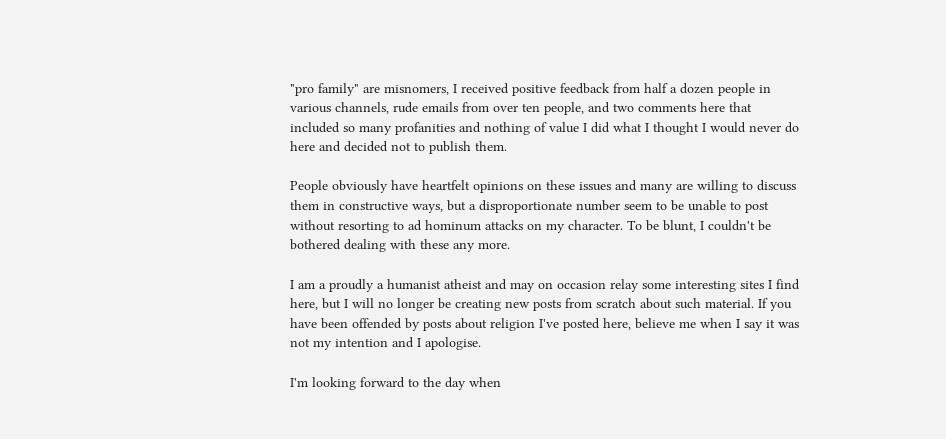"pro family" are misnomers, I received positive feedback from half a dozen people in various channels, rude emails from over ten people, and two comments here that included so many profanities and nothing of value I did what I thought I would never do here and decided not to publish them.

People obviously have heartfelt opinions on these issues and many are willing to discuss them in constructive ways, but a disproportionate number seem to be unable to post without resorting to ad hominum attacks on my character. To be blunt, I couldn't be bothered dealing with these any more.

I am a proudly a humanist atheist and may on occasion relay some interesting sites I find here, but I will no longer be creating new posts from scratch about such material. If you have been offended by posts about religion I've posted here, believe me when I say it was not my intention and I apologise.

I'm looking forward to the day when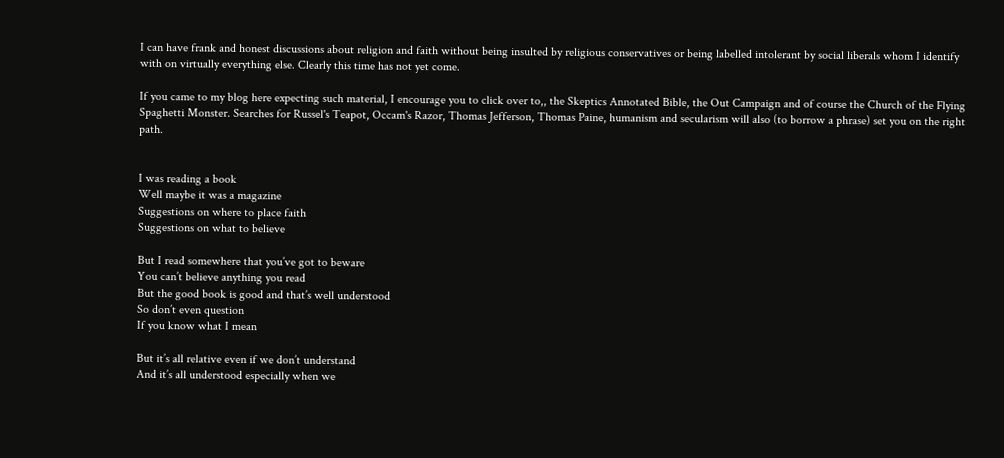I can have frank and honest discussions about religion and faith without being insulted by religious conservatives or being labelled intolerant by social liberals whom I identify with on virtually everything else. Clearly this time has not yet come.

If you came to my blog here expecting such material, I encourage you to click over to,, the Skeptics Annotated Bible, the Out Campaign and of course the Church of the Flying Spaghetti Monster. Searches for Russel's Teapot, Occam's Razor, Thomas Jefferson, Thomas Paine, humanism and secularism will also (to borrow a phrase) set you on the right path.


I was reading a book
Well maybe it was a magazine
Suggestions on where to place faith
Suggestions on what to believe

But I read somewhere that you’ve got to beware
You can’t believe anything you read
But the good book is good and that’s well understood
So don’t even question
If you know what I mean

But it’s all relative even if we don’t understand
And it’s all understood especially when we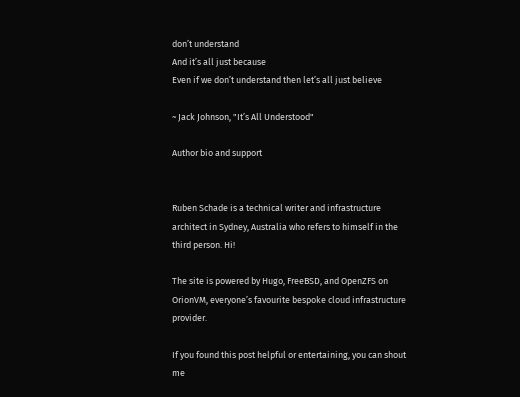don’t understand
And it’s all just because
Even if we don’t understand then let’s all just believe

~ Jack Johnson, "It’s All Understood"

Author bio and support


Ruben Schade is a technical writer and infrastructure architect in Sydney, Australia who refers to himself in the third person. Hi!

The site is powered by Hugo, FreeBSD, and OpenZFS on OrionVM, everyone’s favourite bespoke cloud infrastructure provider.

If you found this post helpful or entertaining, you can shout me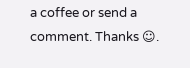a coffee or send a comment. Thanks ☺.